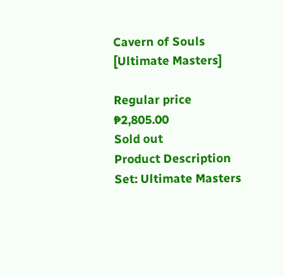Cavern of Souls [Ultimate Masters]

Regular price ₱2,805.00
Sold out
Product Description
Set: Ultimate Masters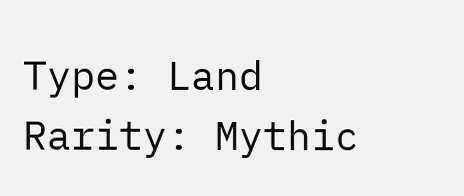Type: Land
Rarity: Mythic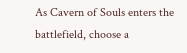As Cavern of Souls enters the battlefield, choose a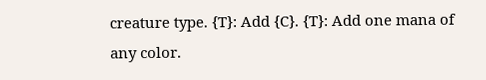creature type. {T}: Add {C}. {T}: Add one mana of any color.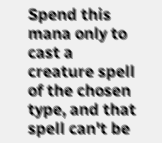Spend this mana only to cast a creature spell of the chosen type, and that spell can't be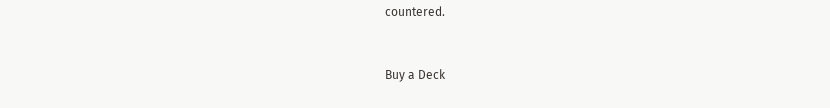countered.


Buy a Deck